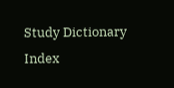Study Dictionary
Index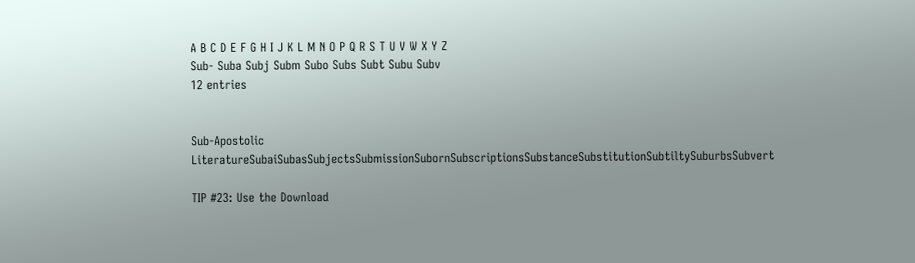A B C D E F G H I J K L M N O P Q R S T U V W X Y Z
Sub- Suba Subj Subm Subo Subs Subt Subu Subv
12 entries


Sub-Apostolic LiteratureSubaiSubasSubjectsSubmissionSubornSubscriptionsSubstanceSubstitutionSubtiltySuburbsSubvert

TIP #23: Use the Download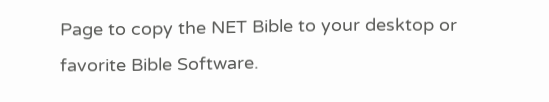Page to copy the NET Bible to your desktop or favorite Bible Software.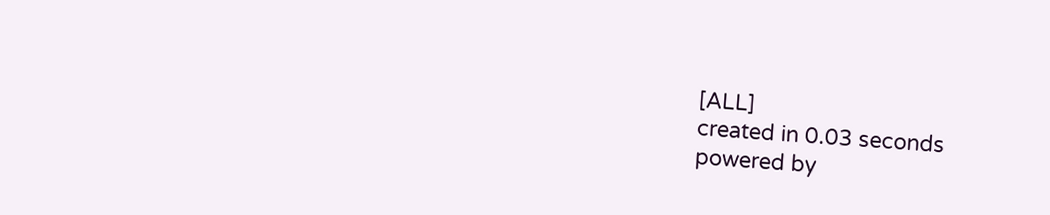[ALL]
created in 0.03 seconds
powered by